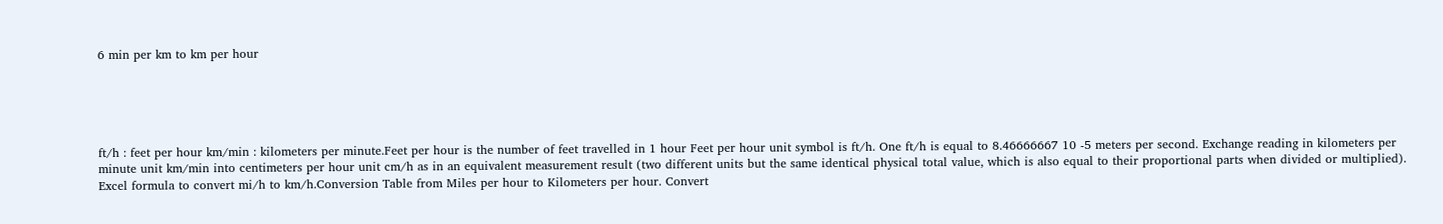6 min per km to km per hour





ft/h : feet per hour km/min : kilometers per minute.Feet per hour is the number of feet travelled in 1 hour Feet per hour unit symbol is ft/h. One ft/h is equal to 8.46666667 10 -5 meters per second. Exchange reading in kilometers per minute unit km/min into centimeters per hour unit cm/h as in an equivalent measurement result (two different units but the same identical physical total value, which is also equal to their proportional parts when divided or multiplied). Excel formula to convert mi/h to km/h.Conversion Table from Miles per hour to Kilometers per hour. Convert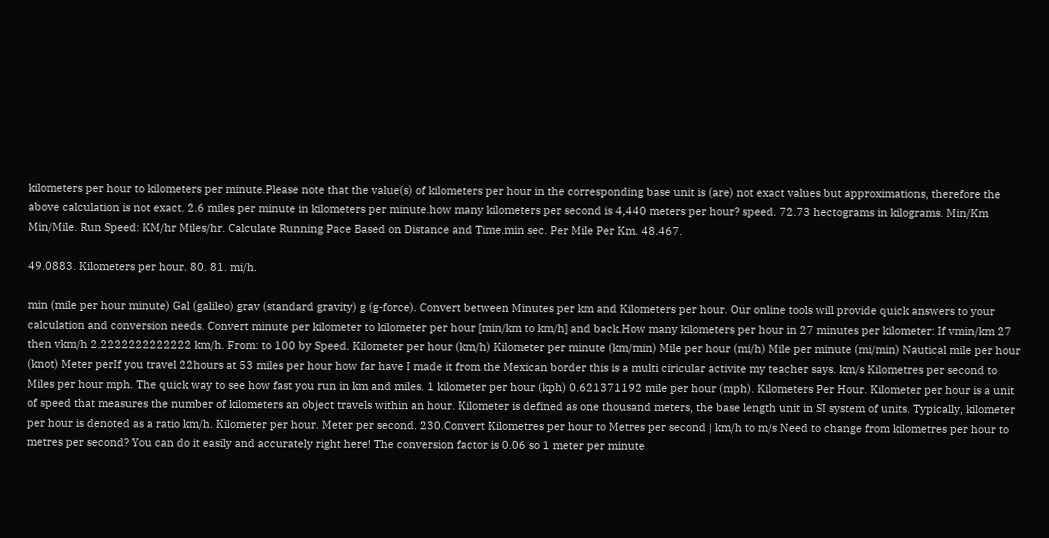kilometers per hour to kilometers per minute.Please note that the value(s) of kilometers per hour in the corresponding base unit is (are) not exact values but approximations, therefore the above calculation is not exact. 2.6 miles per minute in kilometers per minute.how many kilometers per second is 4,440 meters per hour? speed. 72.73 hectograms in kilograms. Min/Km Min/Mile. Run Speed: KM/hr Miles/hr. Calculate Running Pace Based on Distance and Time.min sec. Per Mile Per Km. 48.467.

49.0883. Kilometers per hour. 80. 81. mi/h.

min (mile per hour minute) Gal (galileo) grav (standard gravity) g (g-force). Convert between Minutes per km and Kilometers per hour. Our online tools will provide quick answers to your calculation and conversion needs. Convert minute per kilometer to kilometer per hour [min/km to km/h] and back.How many kilometers per hour in 27 minutes per kilometer: If vmin/km 27 then vkm/h 2.2222222222222 km/h. From: to 100 by Speed. Kilometer per hour (km/h) Kilometer per minute (km/min) Mile per hour (mi/h) Mile per minute (mi/min) Nautical mile per hour (knot) Meter perIf you travel 22hours at 53 miles per hour how far have I made it from the Mexican border this is a multi ciricular activite my teacher says. km/s Kilometres per second to Miles per hour mph. The quick way to see how fast you run in km and miles. 1 kilometer per hour (kph) 0.621371192 mile per hour (mph). Kilometers Per Hour. Kilometer per hour is a unit of speed that measures the number of kilometers an object travels within an hour. Kilometer is defined as one thousand meters, the base length unit in SI system of units. Typically, kilometer per hour is denoted as a ratio km/h. Kilometer per hour. Meter per second. 230.Convert Kilometres per hour to Metres per second | km/h to m/s Need to change from kilometres per hour to metres per second? You can do it easily and accurately right here! The conversion factor is 0.06 so 1 meter per minute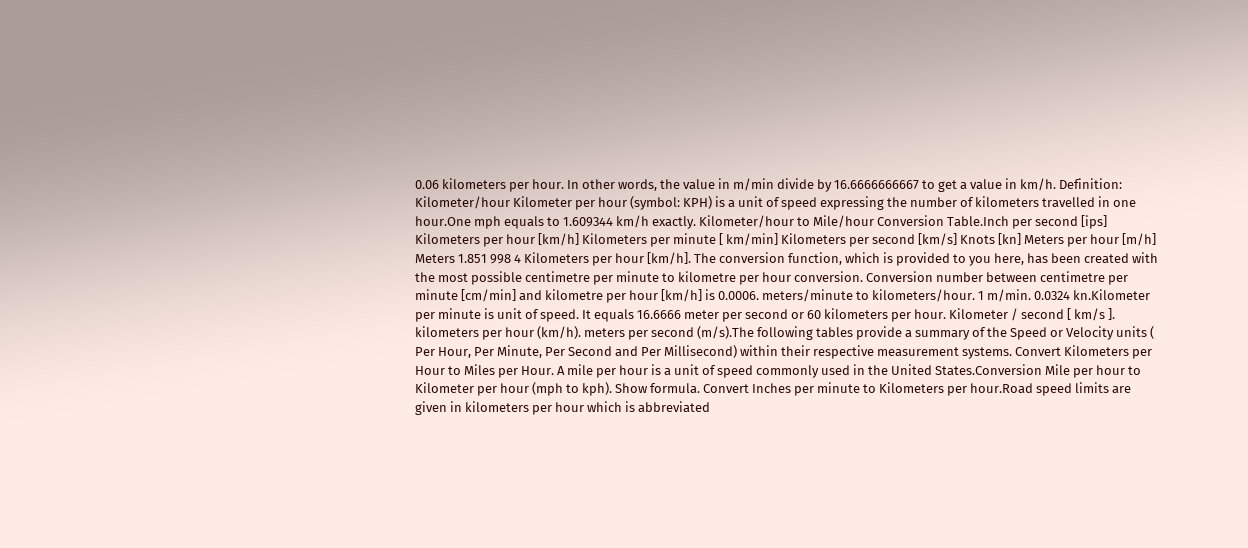0.06 kilometers per hour. In other words, the value in m/min divide by 16.6666666667 to get a value in km/h. Definition: Kilometer/hour Kilometer per hour (symbol: KPH) is a unit of speed expressing the number of kilometers travelled in one hour.One mph equals to 1.609344 km/h exactly. Kilometer/hour to Mile/hour Conversion Table.Inch per second [ips] Kilometers per hour [km/h] Kilometers per minute [ km/min] Kilometers per second [km/s] Knots [kn] Meters per hour [m/h] Meters 1.851 998 4 Kilometers per hour [km/h]. The conversion function, which is provided to you here, has been created with the most possible centimetre per minute to kilometre per hour conversion. Conversion number between centimetre per minute [cm/min] and kilometre per hour [km/h] is 0.0006. meters/minute to kilometers/hour. 1 m/min. 0.0324 kn.Kilometer per minute is unit of speed. It equals 16.6666 meter per second or 60 kilometers per hour. Kilometer / second [ km/s ]. kilometers per hour (km/h). meters per second (m/s).The following tables provide a summary of the Speed or Velocity units ( Per Hour, Per Minute, Per Second and Per Millisecond) within their respective measurement systems. Convert Kilometers per Hour to Miles per Hour. A mile per hour is a unit of speed commonly used in the United States.Conversion Mile per hour to Kilometer per hour (mph to kph). Show formula. Convert Inches per minute to Kilometers per hour.Road speed limits are given in kilometers per hour which is abbreviated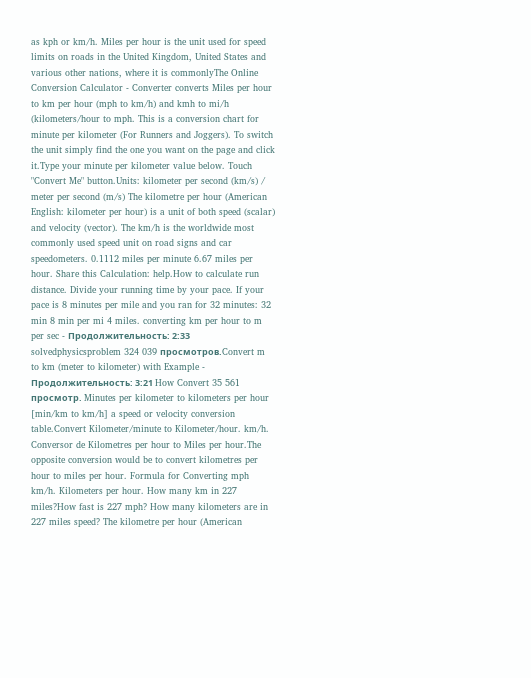as kph or km/h. Miles per hour is the unit used for speed limits on roads in the United Kingdom, United States and various other nations, where it is commonlyThe Online Conversion Calculator - Converter converts Miles per hour to km per hour (mph to km/h) and kmh to mi/h (kilometers/hour to mph. This is a conversion chart for minute per kilometer (For Runners and Joggers). To switch the unit simply find the one you want on the page and click it.Type your minute per kilometer value below. Touch "Convert Me" button.Units: kilometer per second (km/s) / meter per second (m/s) The kilometre per hour (American English: kilometer per hour) is a unit of both speed (scalar) and velocity (vector). The km/h is the worldwide most commonly used speed unit on road signs and car speedometers. 0.1112 miles per minute 6.67 miles per hour. Share this Calculation: help.How to calculate run distance. Divide your running time by your pace. If your pace is 8 minutes per mile and you ran for 32 minutes: 32 min 8 min per mi 4 miles. converting km per hour to m per sec - Продолжительность: 2:33 solvedphysicsproblem 324 039 просмотров.Convert m to km (meter to kilometer) with Example - Продолжительность: 3:21 How Convert 35 561 просмотр. Minutes per kilometer to kilometers per hour [min/km to km/h] a speed or velocity conversion table.Convert Kilometer/minute to Kilometer/hour. km/h. Conversor de Kilometres per hour to Miles per hour.The opposite conversion would be to convert kilometres per hour to miles per hour. Formula for Converting mph km/h. Kilometers per hour. How many km in 227 miles?How fast is 227 mph? How many kilometers are in 227 miles speed? The kilometre per hour (American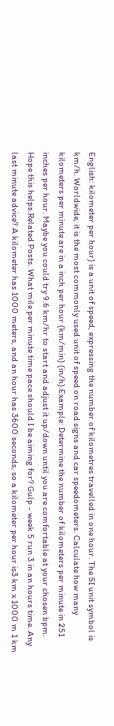English: kilometer per hour) is a unit of speed, expressing the number of kilometres travelled in one hour. The SI unit symbol is km/h. Worldwide, it is the most commonly used unit of speed on road signs and car speedometers. Calculate how many kilometers per minute are in a inch per hour (km/min) (in/h).Example: Determine the number of kilometers per minute in 251 inches per hour. Maybe you could try 9.6 km/hr to start and adjust it up/down until you are comfortable at your chosen bpm. Hope this helps.Related Posts. What mile per minute time pace should I be aiming for? Gulp - week 5 run 3 in an hours time. Any last minute advice? A kilometer has 1000 meters, and an hour has 3600 seconds, so a kilometer per hour is3 km x 1000 m 1 km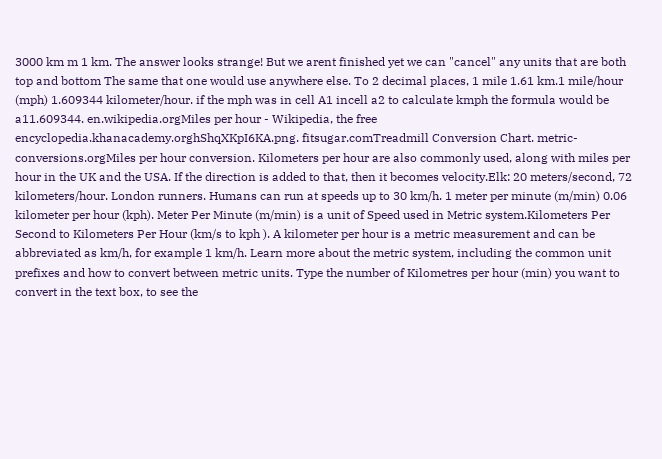3000 km m 1 km. The answer looks strange! But we arent finished yet we can "cancel" any units that are both top and bottom The same that one would use anywhere else. To 2 decimal places, 1 mile 1.61 km.1 mile/hour (mph) 1.609344 kilometer/hour. if the mph was in cell A1 incell a2 to calculate kmph the formula would be a11.609344. en.wikipedia.orgMiles per hour - Wikipedia, the free encyclopedia.khanacademy.orghShqXKpI6KA.png. fitsugar.comTreadmill Conversion Chart. metric-conversions.orgMiles per hour conversion. Kilometers per hour are also commonly used, along with miles per hour in the UK and the USA. If the direction is added to that, then it becomes velocity.Elk: 20 meters/second, 72 kilometers/hour. London runners. Humans can run at speeds up to 30 km/h. 1 meter per minute (m/min) 0.06 kilometer per hour (kph). Meter Per Minute (m/min) is a unit of Speed used in Metric system.Kilometers Per Second to Kilometers Per Hour (km/s to kph ). A kilometer per hour is a metric measurement and can be abbreviated as km/h, for example 1 km/h. Learn more about the metric system, including the common unit prefixes and how to convert between metric units. Type the number of Kilometres per hour (min) you want to convert in the text box, to see the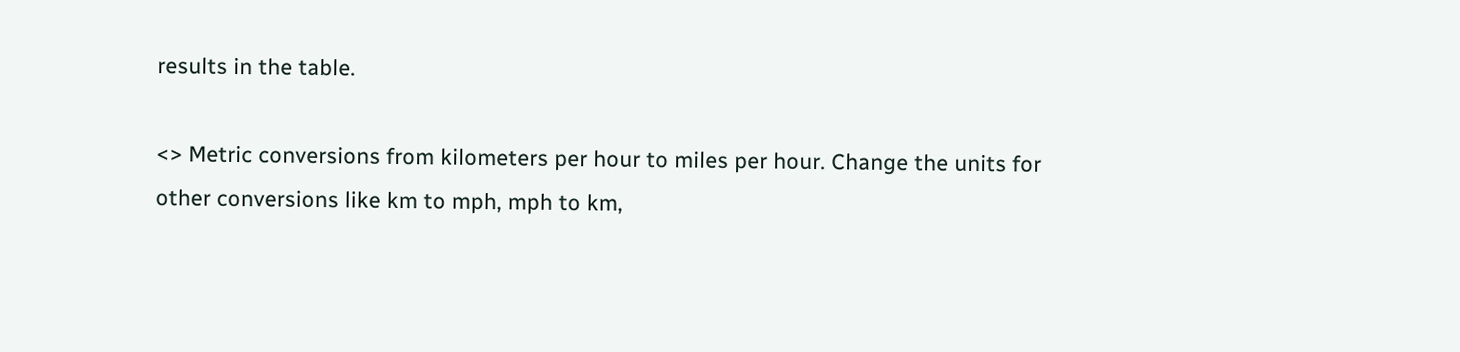results in the table.

<> Metric conversions from kilometers per hour to miles per hour. Change the units for other conversions like km to mph, mph to km,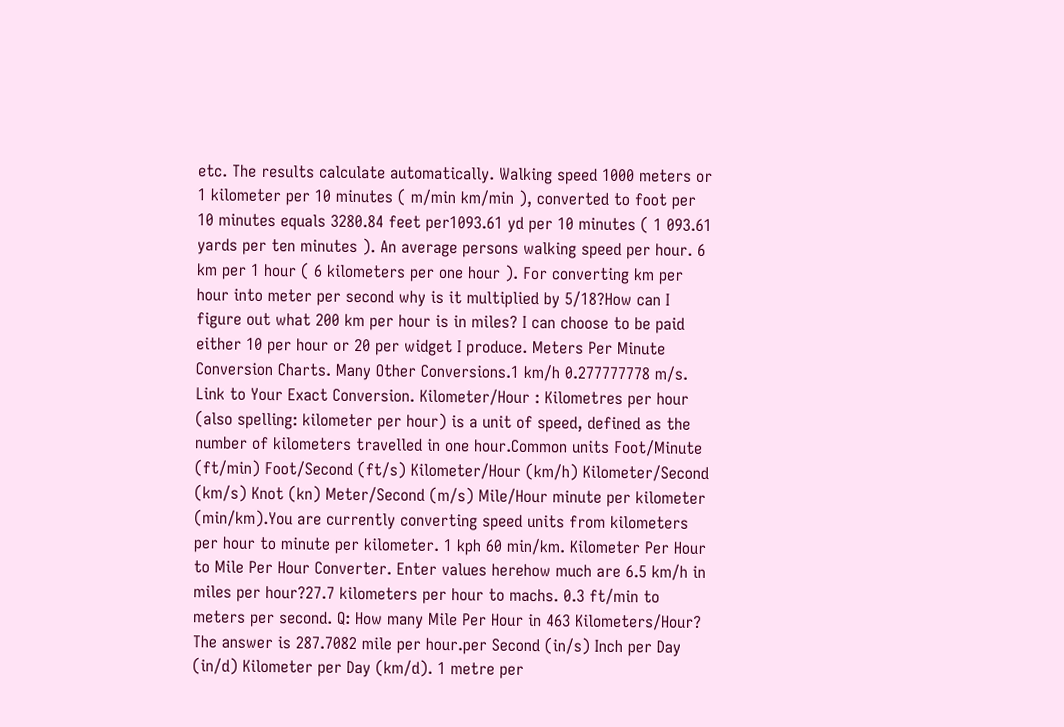etc. The results calculate automatically. Walking speed 1000 meters or 1 kilometer per 10 minutes ( m/min km/min ), converted to foot per 10 minutes equals 3280.84 feet per1093.61 yd per 10 minutes ( 1 093.61 yards per ten minutes ). An average persons walking speed per hour. 6 km per 1 hour ( 6 kilometers per one hour ). For converting km per hour into meter per second why is it multiplied by 5/18?How can I figure out what 200 km per hour is in miles? I can choose to be paid either 10 per hour or 20 per widget I produce. Meters Per Minute Conversion Charts. Many Other Conversions.1 km/h 0.277777778 m/s. Link to Your Exact Conversion. Kilometer/Hour : Kilometres per hour (also spelling: kilometer per hour) is a unit of speed, defined as the number of kilometers travelled in one hour.Common units Foot/Minute (ft/min) Foot/Second (ft/s) Kilometer/Hour (km/h) Kilometer/Second (km/s) Knot (kn) Meter/Second (m/s) Mile/Hour minute per kilometer (min/km).You are currently converting speed units from kilometers per hour to minute per kilometer. 1 kph 60 min/km. Kilometer Per Hour to Mile Per Hour Converter. Enter values herehow much are 6.5 km/h in miles per hour?27.7 kilometers per hour to machs. 0.3 ft/min to meters per second. Q: How many Mile Per Hour in 463 Kilometers/Hour? The answer is 287.7082 mile per hour.per Second (in/s) Inch per Day (in/d) Kilometer per Day (km/d). 1 metre per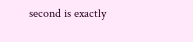second is exactly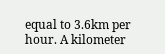equal to 3.6km per hour. A kilometer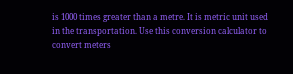is 1000 times greater than a metre. It is metric unit used in the transportation. Use this conversion calculator to convert meters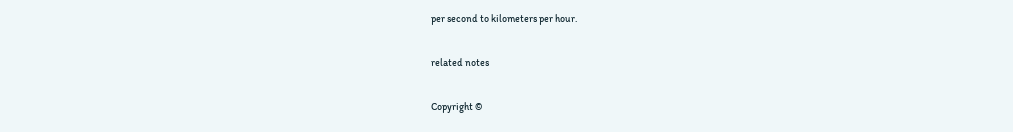per second to kilometers per hour.

related notes

Copyright ©